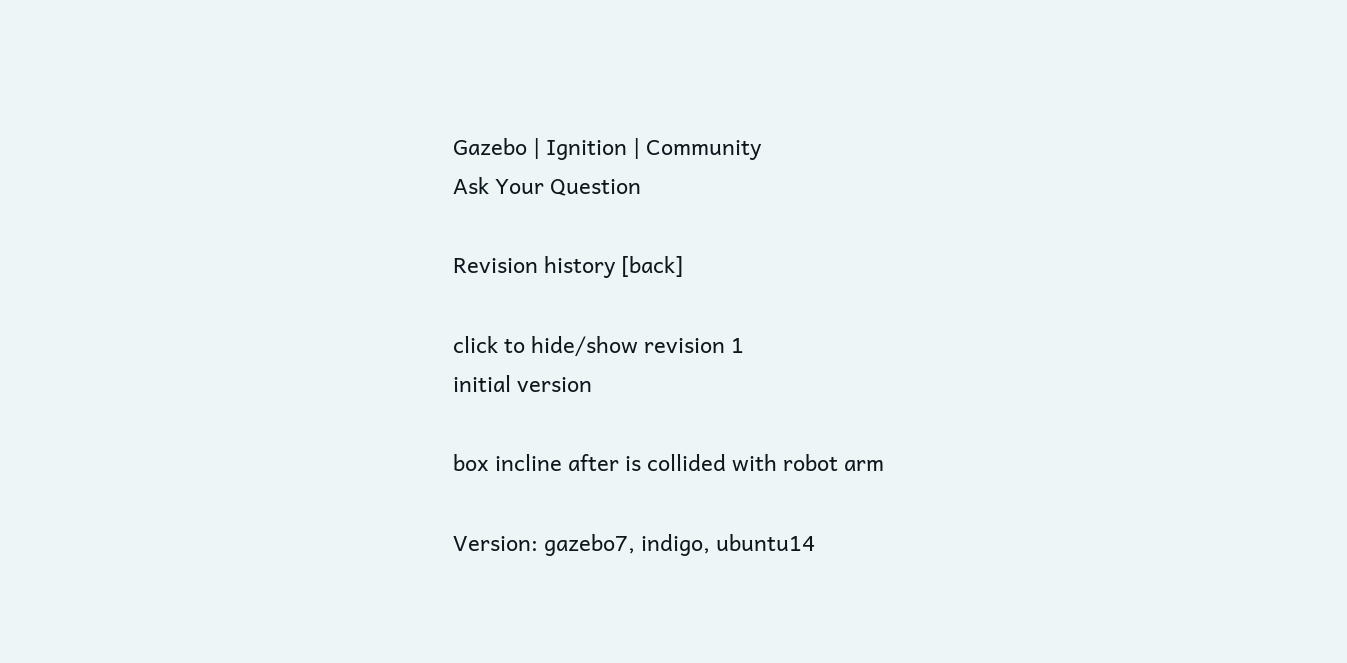Gazebo | Ignition | Community
Ask Your Question

Revision history [back]

click to hide/show revision 1
initial version

box incline after is collided with robot arm

Version: gazebo7, indigo, ubuntu14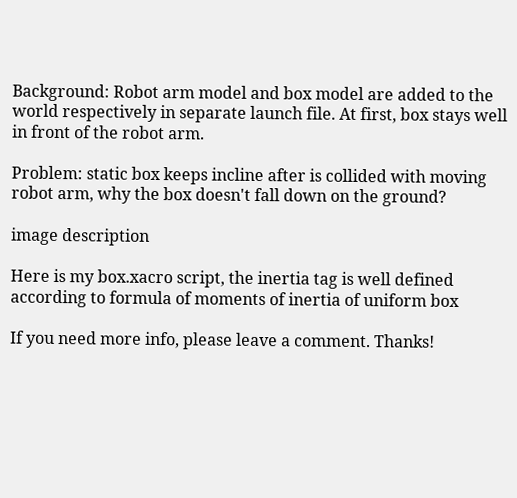Background: Robot arm model and box model are added to the world respectively in separate launch file. At first, box stays well in front of the robot arm.

Problem: static box keeps incline after is collided with moving robot arm, why the box doesn't fall down on the ground?

image description

Here is my box.xacro script, the inertia tag is well defined according to formula of moments of inertia of uniform box

If you need more info, please leave a comment. Thanks!